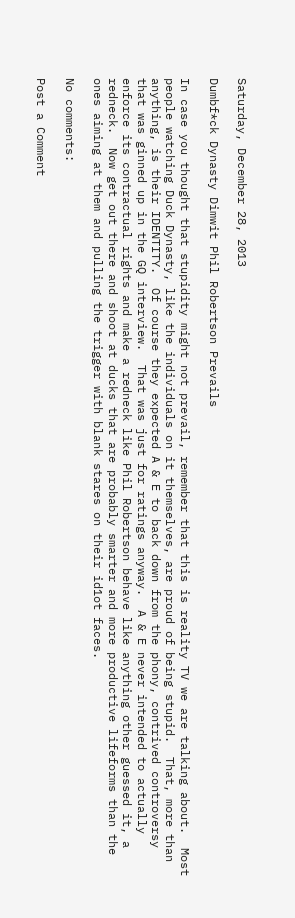Saturday, December 28, 2013

Dumbf*ck Dynasty Dimwit Phil Robertson Prevails

In case you thought that stupidity might not prevail, remember that this is reality TV we are talking about.  Most people watching Duck Dynasty, like the individuals on it themselves, are proud of being stupid.  That, more than anything, is their IDENTITY.  Of course they expected A & E to back down from the phony, contrived controversy that was ginned up in the GQ interview.  That was just for ratings anyway.  A & E never intended to actually enforce its contractual rights and make a redneck like Phil Robertson behave like anything other guessed it, a redneck.  Now get out there and shoot at ducks that are probably smarter and more productive lifeforms than the ones aiming at them and pulling the trigger with blank stares on their id1ot faces.

No comments:

Post a Comment